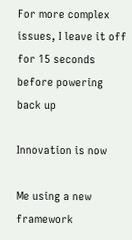For more complex issues, I leave it off for 15 seconds before powering back up

Innovation is now

Me using a new framework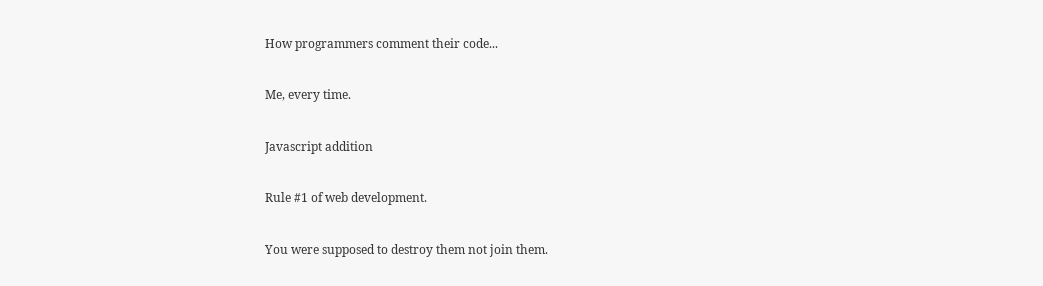How programmers comment their code...

Me, every time.

Javascript addition

Rule #1 of web development.

You were supposed to destroy them not join them.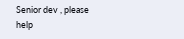Senior dev , please help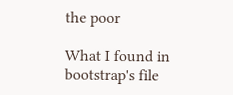the poor

What I found in bootstrap's file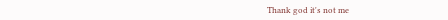Thank god it's not me